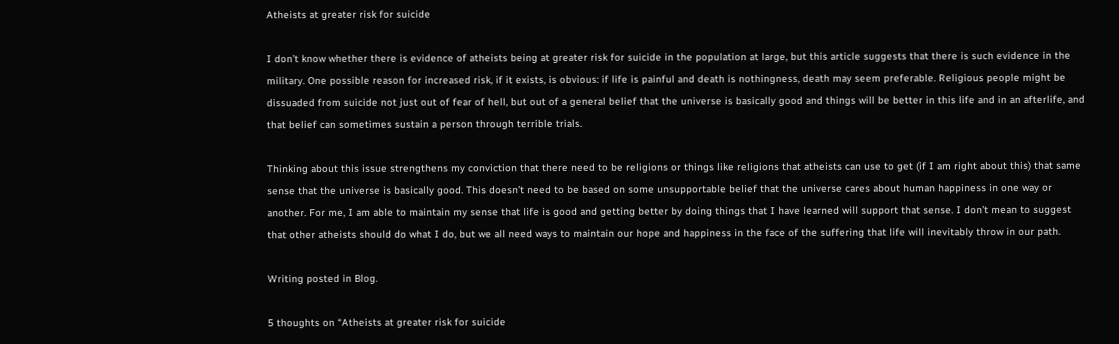Atheists at greater risk for suicide

I don’t know whether there is evidence of atheists being at greater risk for suicide in the population at large, but this article suggests that there is such evidence in the military. One possible reason for increased risk, if it exists, is obvious: if life is painful and death is nothingness, death may seem preferable. Religious people might be dissuaded from suicide not just out of fear of hell, but out of a general belief that the universe is basically good and things will be better in this life and in an afterlife, and that belief can sometimes sustain a person through terrible trials.

Thinking about this issue strengthens my conviction that there need to be religions or things like religions that atheists can use to get (if I am right about this) that same sense that the universe is basically good. This doesn’t need to be based on some unsupportable belief that the universe cares about human happiness in one way or another. For me, I am able to maintain my sense that life is good and getting better by doing things that I have learned will support that sense. I don’t mean to suggest that other atheists should do what I do, but we all need ways to maintain our hope and happiness in the face of the suffering that life will inevitably throw in our path.

Writing posted in Blog.

5 thoughts on “Atheists at greater risk for suicide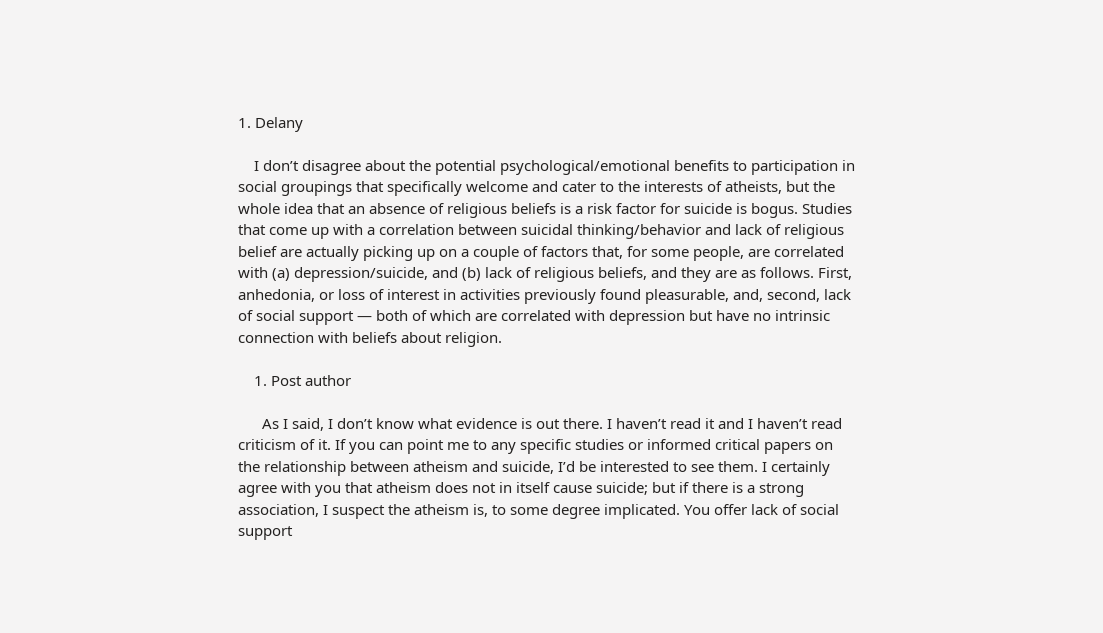1. Delany

    I don’t disagree about the potential psychological/emotional benefits to participation in social groupings that specifically welcome and cater to the interests of atheists, but the whole idea that an absence of religious beliefs is a risk factor for suicide is bogus. Studies that come up with a correlation between suicidal thinking/behavior and lack of religious belief are actually picking up on a couple of factors that, for some people, are correlated with (a) depression/suicide, and (b) lack of religious beliefs, and they are as follows. First, anhedonia, or loss of interest in activities previously found pleasurable, and, second, lack of social support — both of which are correlated with depression but have no intrinsic connection with beliefs about religion.

    1. Post author

      As I said, I don’t know what evidence is out there. I haven’t read it and I haven’t read criticism of it. If you can point me to any specific studies or informed critical papers on the relationship between atheism and suicide, I’d be interested to see them. I certainly agree with you that atheism does not in itself cause suicide; but if there is a strong association, I suspect the atheism is, to some degree implicated. You offer lack of social support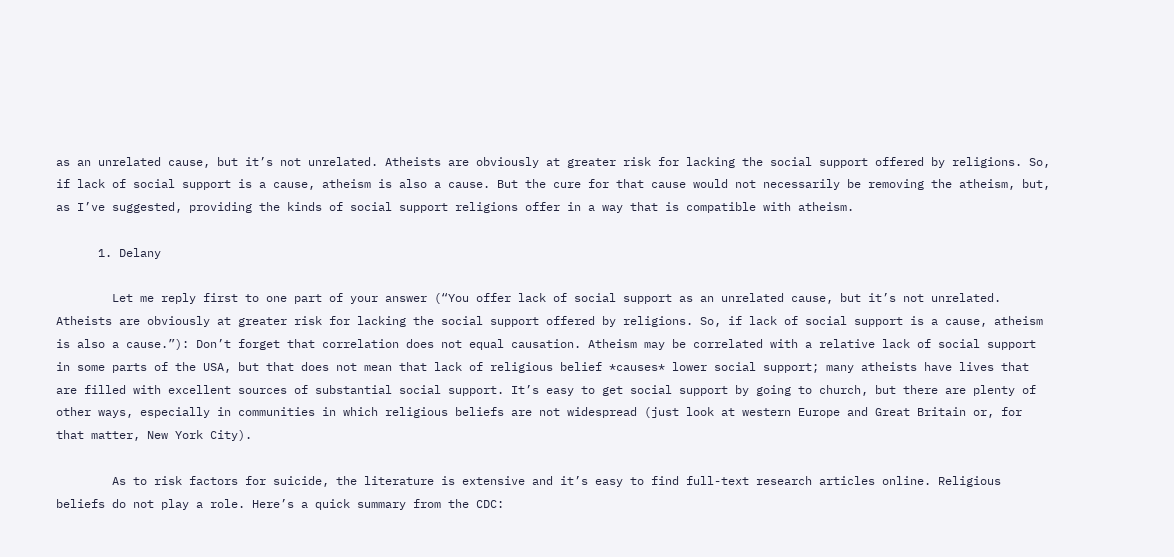as an unrelated cause, but it’s not unrelated. Atheists are obviously at greater risk for lacking the social support offered by religions. So, if lack of social support is a cause, atheism is also a cause. But the cure for that cause would not necessarily be removing the atheism, but, as I’ve suggested, providing the kinds of social support religions offer in a way that is compatible with atheism.

      1. Delany

        Let me reply first to one part of your answer (“You offer lack of social support as an unrelated cause, but it’s not unrelated. Atheists are obviously at greater risk for lacking the social support offered by religions. So, if lack of social support is a cause, atheism is also a cause.”): Don’t forget that correlation does not equal causation. Atheism may be correlated with a relative lack of social support in some parts of the USA, but that does not mean that lack of religious belief *causes* lower social support; many atheists have lives that are filled with excellent sources of substantial social support. It’s easy to get social support by going to church, but there are plenty of other ways, especially in communities in which religious beliefs are not widespread (just look at western Europe and Great Britain or, for that matter, New York City).

        As to risk factors for suicide, the literature is extensive and it’s easy to find full-text research articles online. Religious beliefs do not play a role. Here’s a quick summary from the CDC: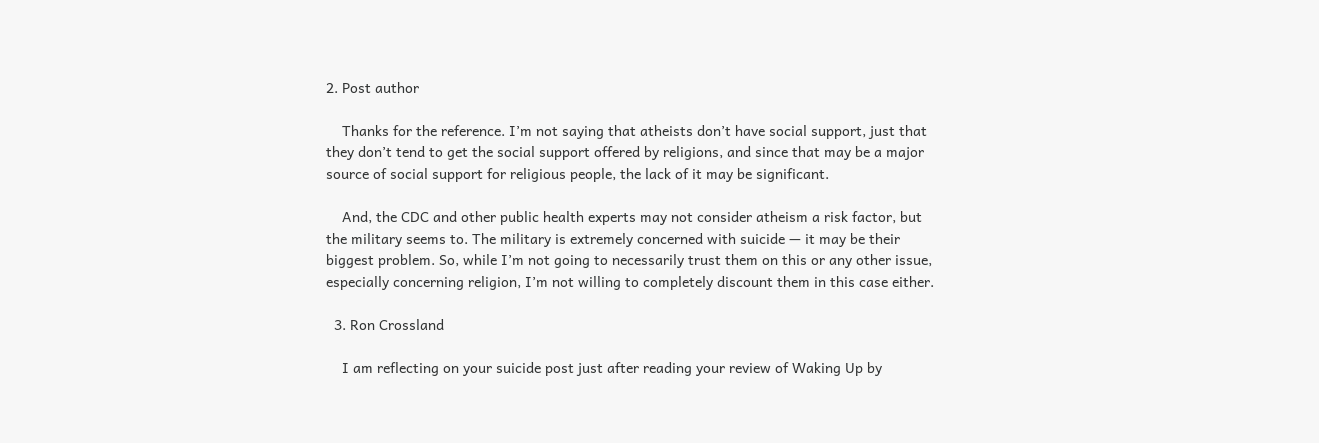2. Post author

    Thanks for the reference. I’m not saying that atheists don’t have social support, just that they don’t tend to get the social support offered by religions, and since that may be a major source of social support for religious people, the lack of it may be significant.

    And, the CDC and other public health experts may not consider atheism a risk factor, but the military seems to. The military is extremely concerned with suicide — it may be their biggest problem. So, while I’m not going to necessarily trust them on this or any other issue, especially concerning religion, I’m not willing to completely discount them in this case either.

  3. Ron Crossland

    I am reflecting on your suicide post just after reading your review of Waking Up by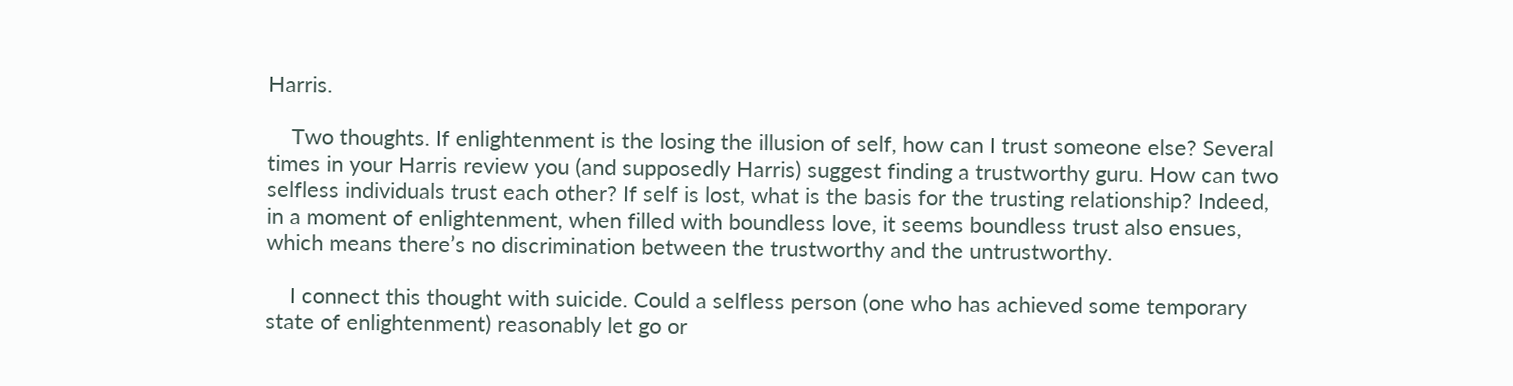Harris.

    Two thoughts. If enlightenment is the losing the illusion of self, how can I trust someone else? Several times in your Harris review you (and supposedly Harris) suggest finding a trustworthy guru. How can two selfless individuals trust each other? If self is lost, what is the basis for the trusting relationship? Indeed, in a moment of enlightenment, when filled with boundless love, it seems boundless trust also ensues, which means there’s no discrimination between the trustworthy and the untrustworthy.

    I connect this thought with suicide. Could a selfless person (one who has achieved some temporary state of enlightenment) reasonably let go or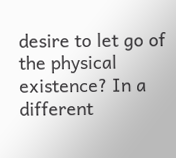desire to let go of the physical existence? In a different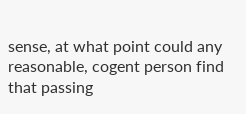sense, at what point could any reasonable, cogent person find that passing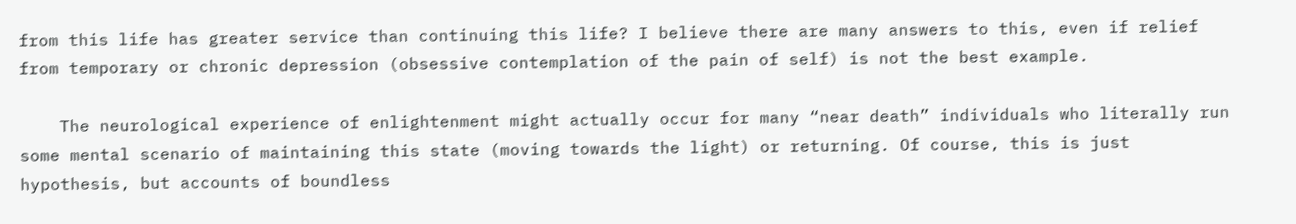from this life has greater service than continuing this life? I believe there are many answers to this, even if relief from temporary or chronic depression (obsessive contemplation of the pain of self) is not the best example.

    The neurological experience of enlightenment might actually occur for many “near death” individuals who literally run some mental scenario of maintaining this state (moving towards the light) or returning. Of course, this is just hypothesis, but accounts of boundless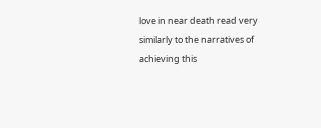love in near death read very similarly to the narratives of achieving this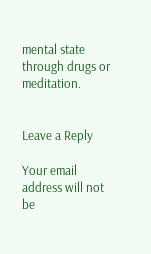mental state through drugs or meditation.


Leave a Reply

Your email address will not be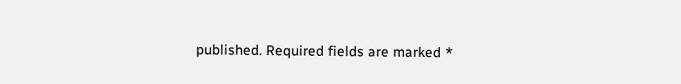published. Required fields are marked *